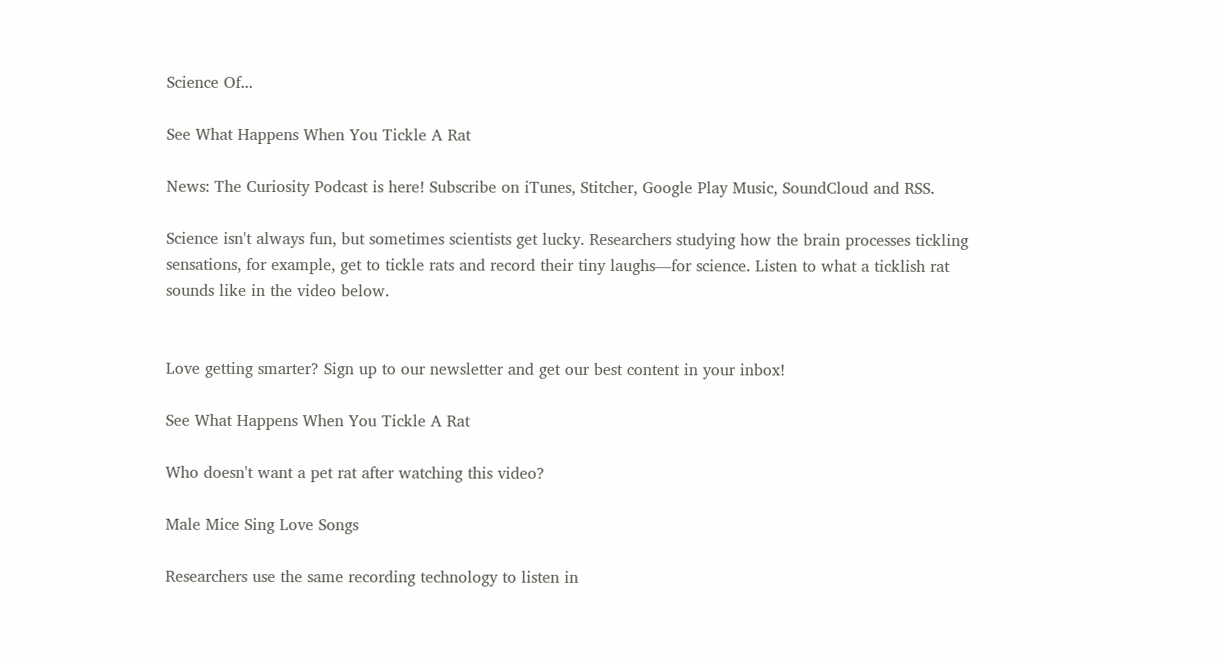Science Of...

See What Happens When You Tickle A Rat

News: The Curiosity Podcast is here! Subscribe on iTunes, Stitcher, Google Play Music, SoundCloud and RSS.

Science isn't always fun, but sometimes scientists get lucky. Researchers studying how the brain processes tickling sensations, for example, get to tickle rats and record their tiny laughs—for science. Listen to what a ticklish rat sounds like in the video below.


Love getting smarter? Sign up to our newsletter and get our best content in your inbox!

See What Happens When You Tickle A Rat

Who doesn't want a pet rat after watching this video?

Male Mice Sing Love Songs

Researchers use the same recording technology to listen in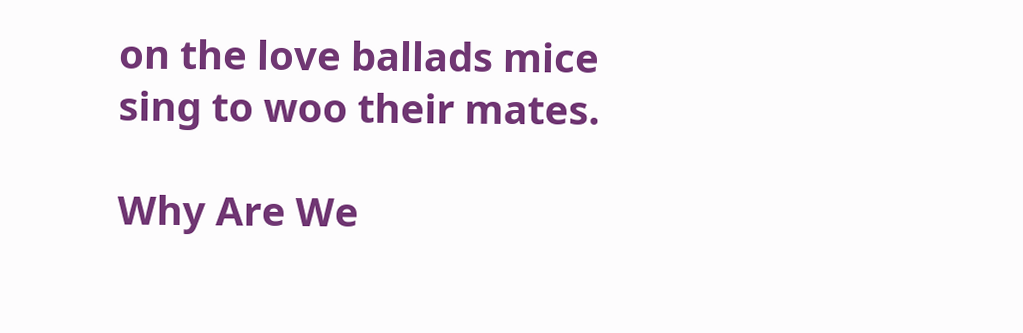on the love ballads mice sing to woo their mates.

Why Are We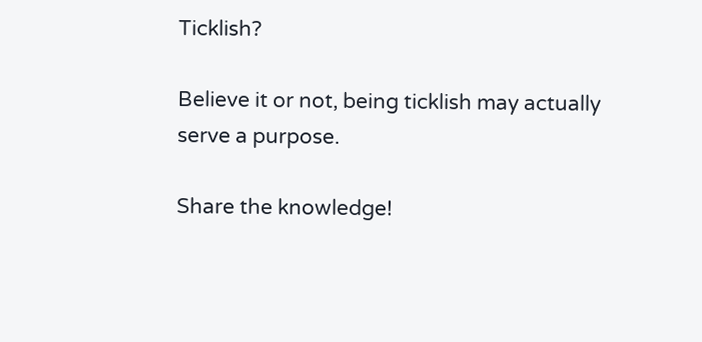Ticklish?

Believe it or not, being ticklish may actually serve a purpose.

Share the knowledge!